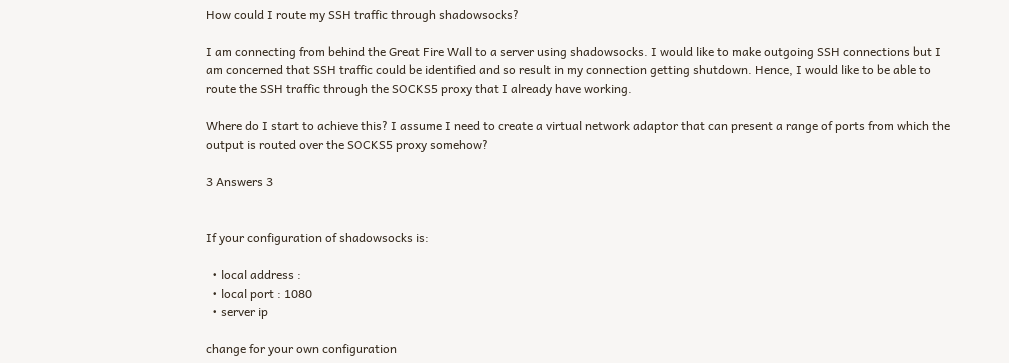How could I route my SSH traffic through shadowsocks?

I am connecting from behind the Great Fire Wall to a server using shadowsocks. I would like to make outgoing SSH connections but I am concerned that SSH traffic could be identified and so result in my connection getting shutdown. Hence, I would like to be able to route the SSH traffic through the SOCKS5 proxy that I already have working.

Where do I start to achieve this? I assume I need to create a virtual network adaptor that can present a range of ports from which the output is routed over the SOCKS5 proxy somehow?

3 Answers 3


If your configuration of shadowsocks is:

  • local address :
  • local port : 1080
  • server ip

change for your own configuration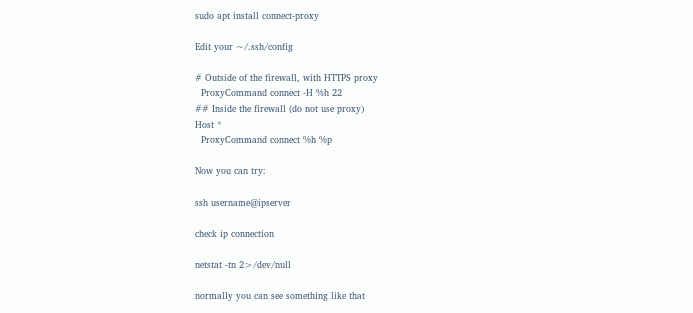sudo apt install connect-proxy

Edit your ~/.ssh/config

# Outside of the firewall, with HTTPS proxy
  ProxyCommand connect -H %h 22
## Inside the firewall (do not use proxy)
Host *
  ProxyCommand connect %h %p

Now you can try:

ssh username@ipserver

check ip connection

netstat -tn 2>/dev/null

normally you can see something like that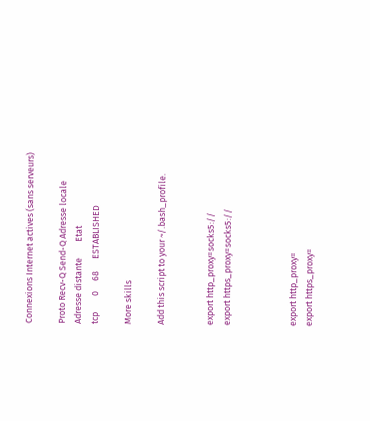Connexions Internet actives (sans serveurs)

Proto Recv-Q Send-Q Adresse locale          Adresse distante        Etat
tcp        0     68      ESTABLISHED

More skills

Add this script to your ~/.bash_profile.


export http_proxy=socks5://
export https_proxy=socks5://



export http_proxy=
export https_proxy=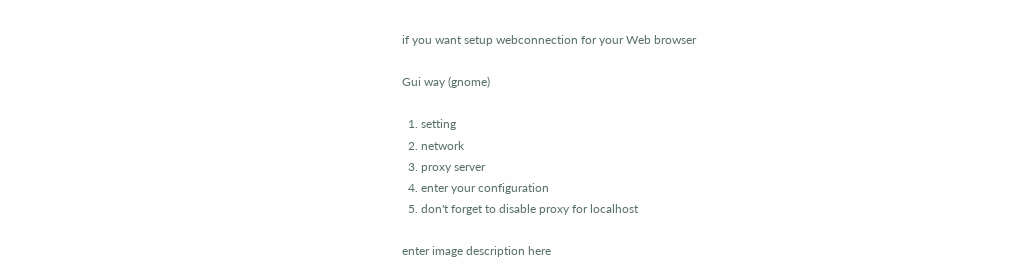if you want setup webconnection for your Web browser

Gui way (gnome)

  1. setting
  2. network
  3. proxy server
  4. enter your configuration
  5. don't forget to disable proxy for localhost

enter image description here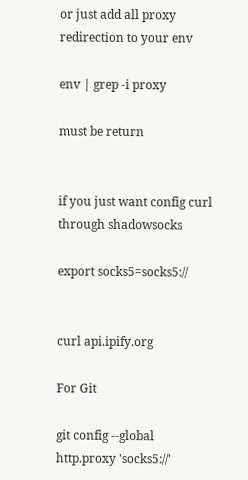or just add all proxy redirection to your env

env | grep -i proxy

must be return


if you just want config curl through shadowsocks

export socks5=socks5://


curl api.ipify.org

For Git

git config --global http.proxy 'socks5://'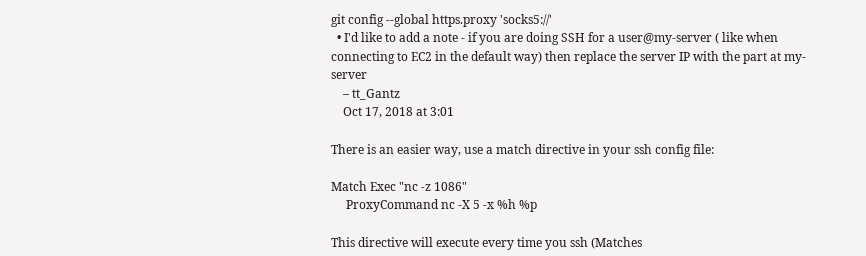git config --global https.proxy 'socks5://'
  • I'd like to add a note - if you are doing SSH for a user@my-server ( like when connecting to EC2 in the default way) then replace the server IP with the part at my-server
    – tt_Gantz
    Oct 17, 2018 at 3:01

There is an easier way, use a match directive in your ssh config file:

Match Exec "nc -z 1086"
     ProxyCommand nc -X 5 -x %h %p

This directive will execute every time you ssh (Matches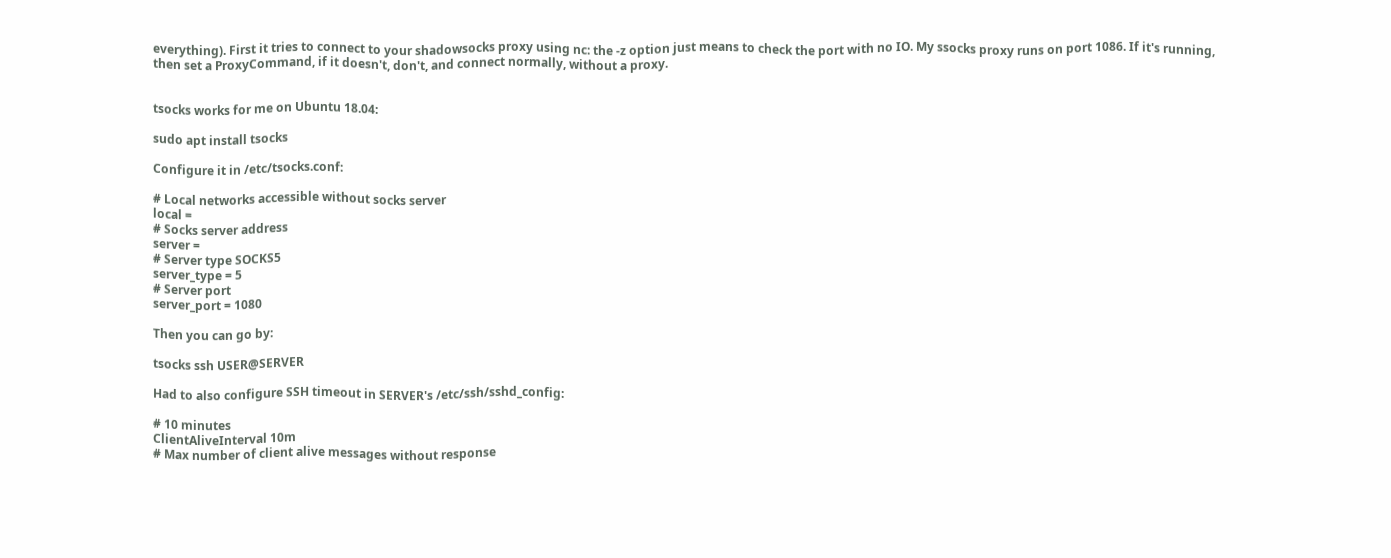everything). First it tries to connect to your shadowsocks proxy using nc: the -z option just means to check the port with no IO. My ssocks proxy runs on port 1086. If it's running, then set a ProxyCommand, if it doesn't, don't, and connect normally, without a proxy.


tsocks works for me on Ubuntu 18.04:

sudo apt install tsocks

Configure it in /etc/tsocks.conf:

# Local networks accessible without socks server
local =
# Socks server address
server =
# Server type SOCKS5
server_type = 5
# Server port
server_port = 1080

Then you can go by:

tsocks ssh USER@SERVER

Had to also configure SSH timeout in SERVER's /etc/ssh/sshd_config:

# 10 minutes
ClientAliveInterval 10m
# Max number of client alive messages without response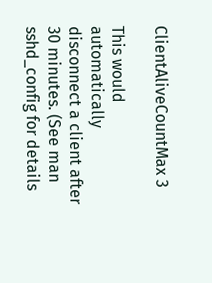ClientAliveCountMax 3

This would automatically disconnect a client after 30 minutes. (See man sshd_config for details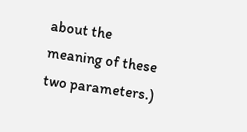about the meaning of these two parameters.)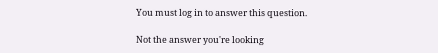You must log in to answer this question.

Not the answer you're looking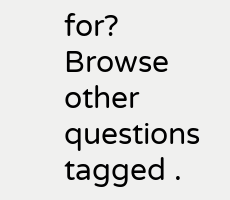for? Browse other questions tagged .